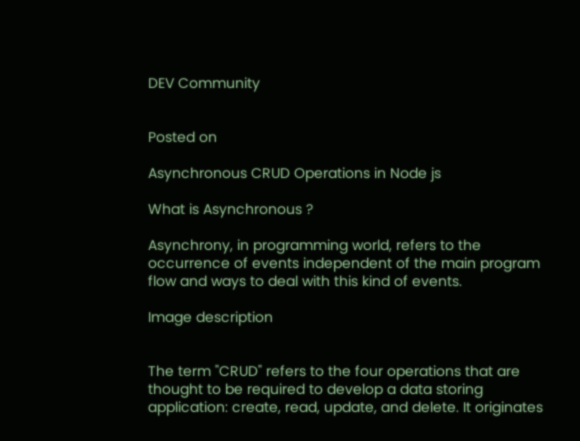DEV Community


Posted on

Asynchronous CRUD Operations in Node js

What is Asynchronous ?

Asynchrony, in programming world, refers to the occurrence of events independent of the main program flow and ways to deal with this kind of events.

Image description


The term "CRUD" refers to the four operations that are thought to be required to develop a data storing application: create, read, update, and delete. It originates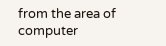from the area of computer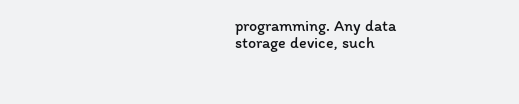programming. Any data storage device, such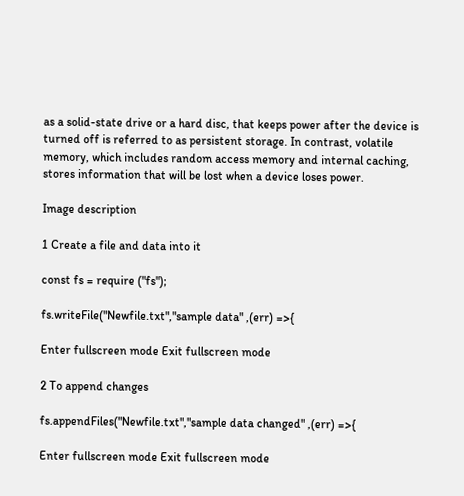as a solid-state drive or a hard disc, that keeps power after the device is turned off is referred to as persistent storage. In contrast, volatile memory, which includes random access memory and internal caching, stores information that will be lost when a device loses power.

Image description

1 Create a file and data into it

const fs = require ("fs");

fs.writeFile("Newfile.txt","sample data" ,(err) =>{

Enter fullscreen mode Exit fullscreen mode

2 To append changes

fs.appendFiles("Newfile.txt","sample data changed" ,(err) =>{

Enter fullscreen mode Exit fullscreen mode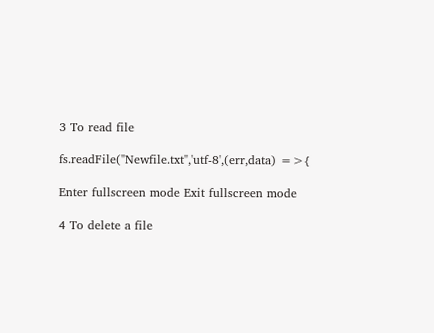3 To read file

fs.readFile("Newfile.txt",'utf-8',(err,data) =>{

Enter fullscreen mode Exit fullscreen mode

4 To delete a file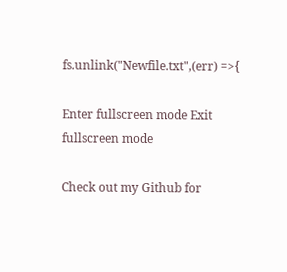fs.unlink("Newfile.txt",(err) =>{

Enter fullscreen mode Exit fullscreen mode

Check out my Github for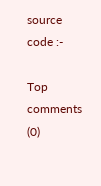source code :-

Top comments (0)